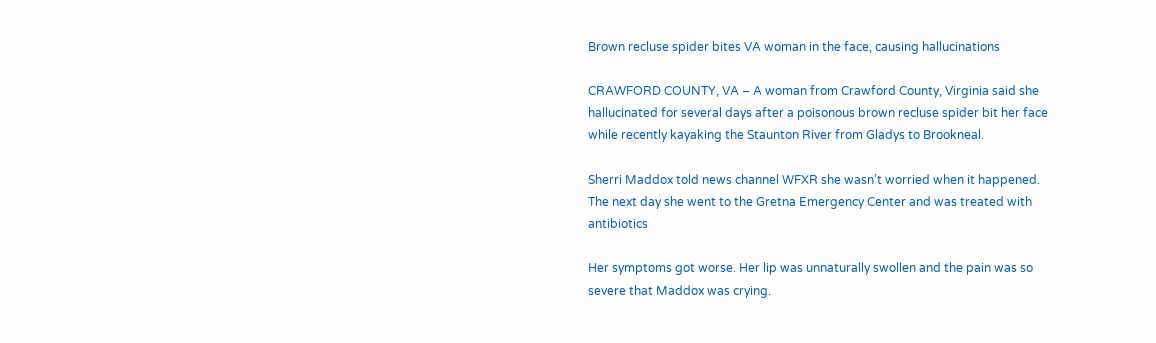Brown recluse spider bites VA woman in the face, causing hallucinations

CRAWFORD COUNTY, VA – A woman from Crawford County, Virginia said she hallucinated for several days after a poisonous brown recluse spider bit her face while recently kayaking the Staunton River from Gladys to Brookneal.

Sherri Maddox told news channel WFXR she wasn’t worried when it happened. The next day she went to the Gretna Emergency Center and was treated with antibiotics

Her symptoms got worse. Her lip was unnaturally swollen and the pain was so severe that Maddox was crying.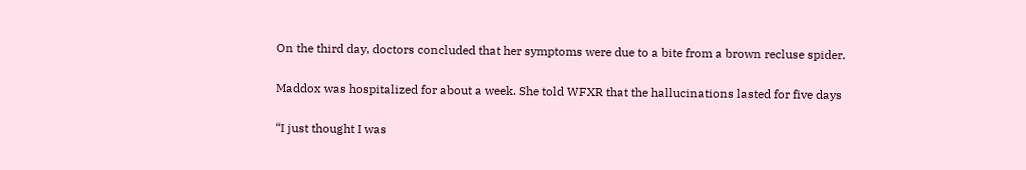On the third day, doctors concluded that her symptoms were due to a bite from a brown recluse spider.

Maddox was hospitalized for about a week. She told WFXR that the hallucinations lasted for five days

“I just thought I was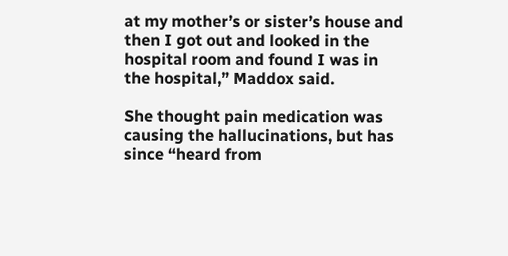at my mother’s or sister’s house and then I got out and looked in the hospital room and found I was in the hospital,” Maddox said.

She thought pain medication was causing the hallucinations, but has since “heard from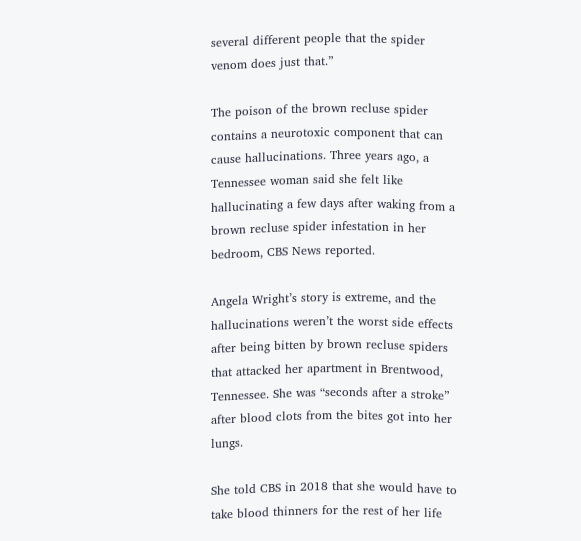several different people that the spider venom does just that.”

The poison of the brown recluse spider contains a neurotoxic component that can cause hallucinations. Three years ago, a Tennessee woman said she felt like hallucinating a few days after waking from a brown recluse spider infestation in her bedroom, CBS News reported.

Angela Wright’s story is extreme, and the hallucinations weren’t the worst side effects after being bitten by brown recluse spiders that attacked her apartment in Brentwood, Tennessee. She was “seconds after a stroke” after blood clots from the bites got into her lungs.

She told CBS in 2018 that she would have to take blood thinners for the rest of her life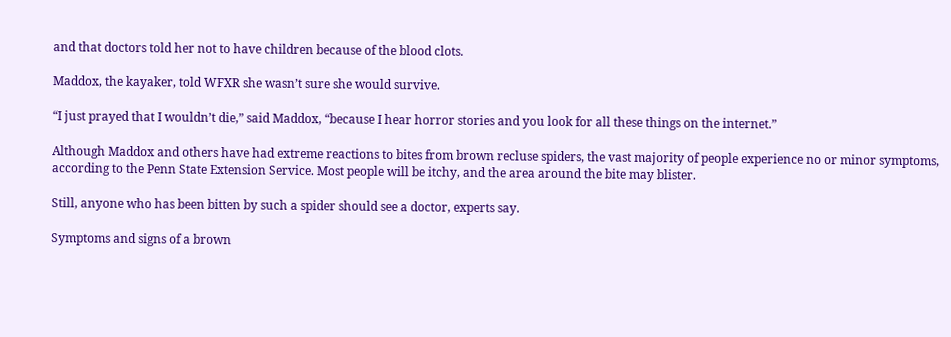and that doctors told her not to have children because of the blood clots.

Maddox, the kayaker, told WFXR she wasn’t sure she would survive.

“I just prayed that I wouldn’t die,” said Maddox, “because I hear horror stories and you look for all these things on the internet.”

Although Maddox and others have had extreme reactions to bites from brown recluse spiders, the vast majority of people experience no or minor symptoms, according to the Penn State Extension Service. Most people will be itchy, and the area around the bite may blister.

Still, anyone who has been bitten by such a spider should see a doctor, experts say.

Symptoms and signs of a brown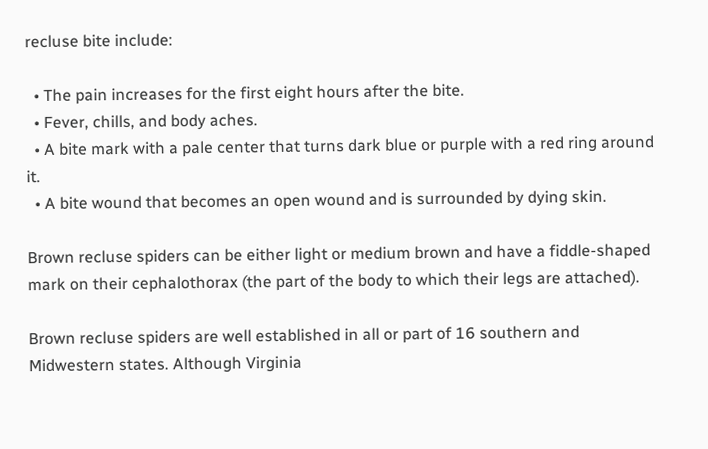recluse bite include:

  • The pain increases for the first eight hours after the bite.
  • Fever, chills, and body aches.
  • A bite mark with a pale center that turns dark blue or purple with a red ring around it.
  • A bite wound that becomes an open wound and is surrounded by dying skin.

Brown recluse spiders can be either light or medium brown and have a fiddle-shaped mark on their cephalothorax (the part of the body to which their legs are attached).

Brown recluse spiders are well established in all or part of 16 southern and Midwestern states. Although Virginia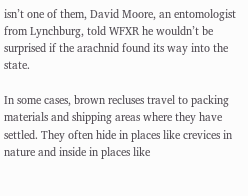isn’t one of them, David Moore, an entomologist from Lynchburg, told WFXR he wouldn’t be surprised if the arachnid found its way into the state.

In some cases, brown recluses travel to packing materials and shipping areas where they have settled. They often hide in places like crevices in nature and inside in places like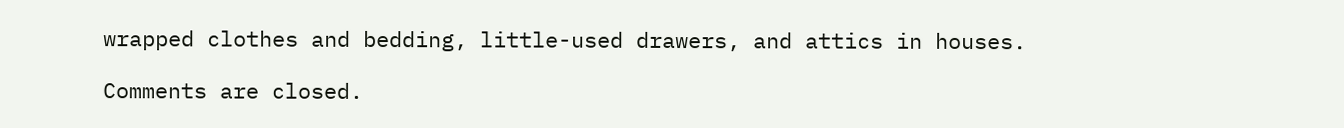wrapped clothes and bedding, little-used drawers, and attics in houses.

Comments are closed.